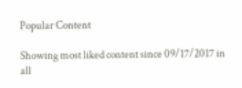Popular Content

Showing most liked content since 09/17/2017 in all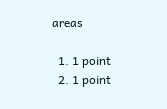areas

  1. 1 point
  2. 1 point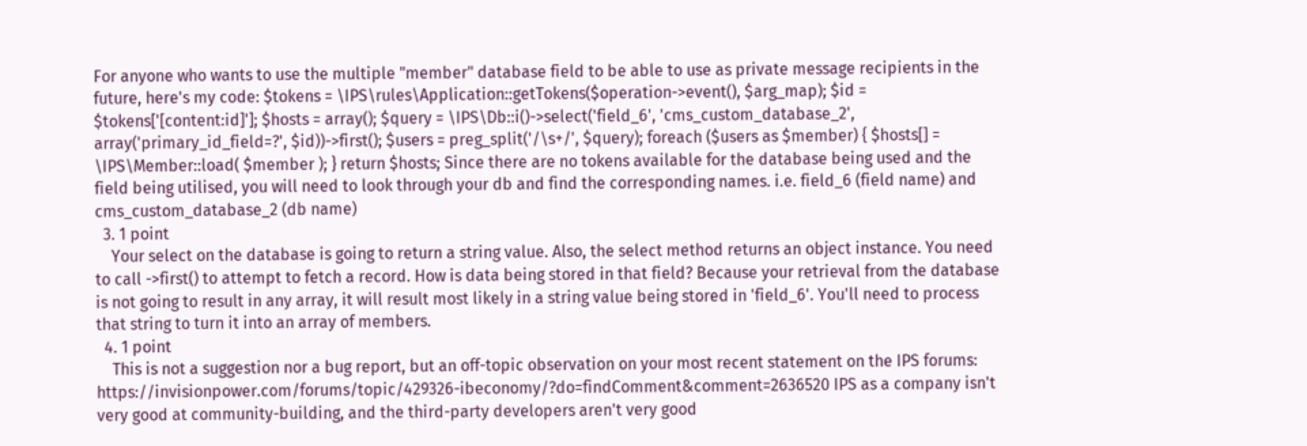For anyone who wants to use the multiple "member" database field to be able to use as private message recipients in the future, here's my code: $tokens = \IPS\rules\Application::getTokens($operation->event(), $arg_map); $id = $tokens['[content:id]']; $hosts = array(); $query = \IPS\Db::i()->select('field_6', 'cms_custom_database_2', array('primary_id_field=?', $id))->first(); $users = preg_split('/\s+/', $query); foreach ($users as $member) { $hosts[] = \IPS\Member::load( $member ); } return $hosts; Since there are no tokens available for the database being used and the field being utilised, you will need to look through your db and find the corresponding names. i.e. field_6 (field name) and cms_custom_database_2 (db name)
  3. 1 point
    Your select on the database is going to return a string value. Also, the select method returns an object instance. You need to call ->first() to attempt to fetch a record. How is data being stored in that field? Because your retrieval from the database is not going to result in any array, it will result most likely in a string value being stored in 'field_6'. You'll need to process that string to turn it into an array of members.
  4. 1 point
    This is not a suggestion nor a bug report, but an off-topic observation on your most recent statement on the IPS forums: https://invisionpower.com/forums/topic/429326-ibeconomy/?do=findComment&comment=2636520 IPS as a company isn't very good at community-building, and the third-party developers aren't very good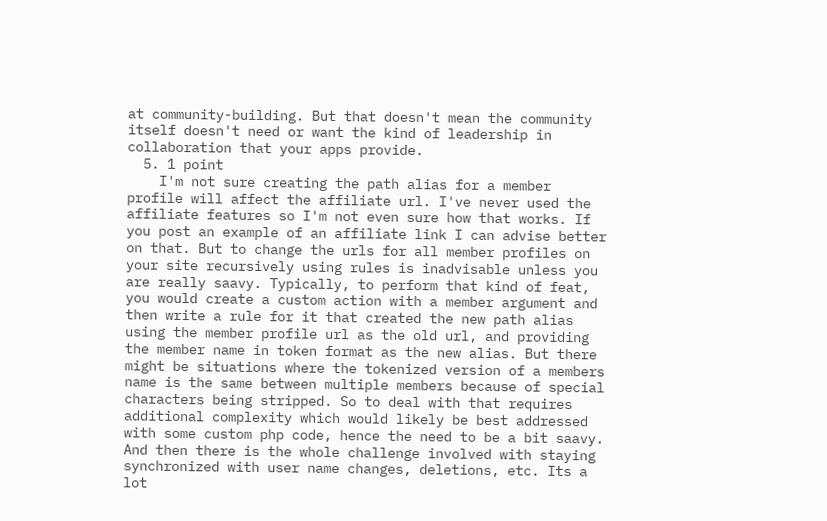at community-building. But that doesn't mean the community itself doesn't need or want the kind of leadership in collaboration that your apps provide.
  5. 1 point
    I'm not sure creating the path alias for a member profile will affect the affiliate url. I've never used the affiliate features so I'm not even sure how that works. If you post an example of an affiliate link I can advise better on that. But to change the urls for all member profiles on your site recursively using rules is inadvisable unless you are really saavy. Typically, to perform that kind of feat, you would create a custom action with a member argument and then write a rule for it that created the new path alias using the member profile url as the old url, and providing the member name in token format as the new alias. But there might be situations where the tokenized version of a members name is the same between multiple members because of special characters being stripped. So to deal with that requires additional complexity which would likely be best addressed with some custom php code, hence the need to be a bit saavy. And then there is the whole challenge involved with staying synchronized with user name changes, deletions, etc. Its a lot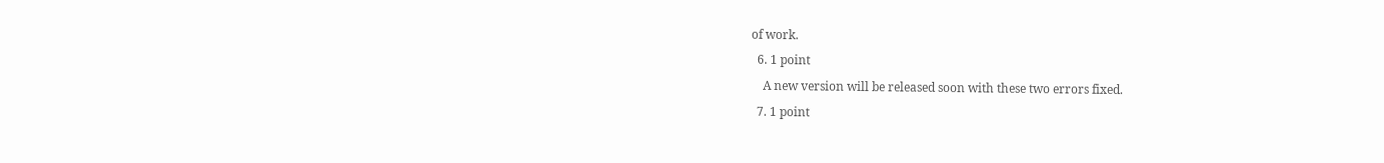of work.
  6. 1 point
    A new version will be released soon with these two errors fixed.
  7. 1 point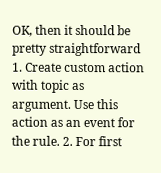OK, then it should be pretty straightforward 1. Create custom action with topic as argument. Use this action as an event for the rule. 2. For first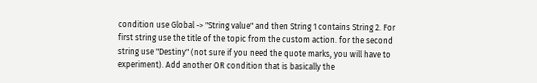condition use Global -> "String value" and then String 1 contains String 2. For first string use the title of the topic from the custom action. for the second string use "Destiny" (not sure if you need the quote marks, you will have to experiment). Add another OR condition that is basically the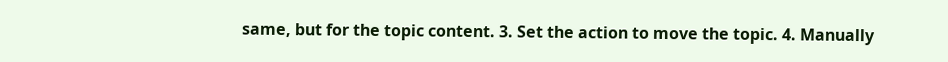same, but for the topic content. 3. Set the action to move the topic. 4. Manually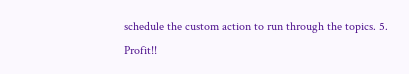schedule the custom action to run through the topics. 5. Profit!!